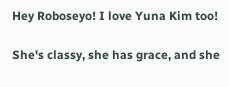Hey Roboseyo! I love Yuna Kim too!

She's classy, she has grace, and she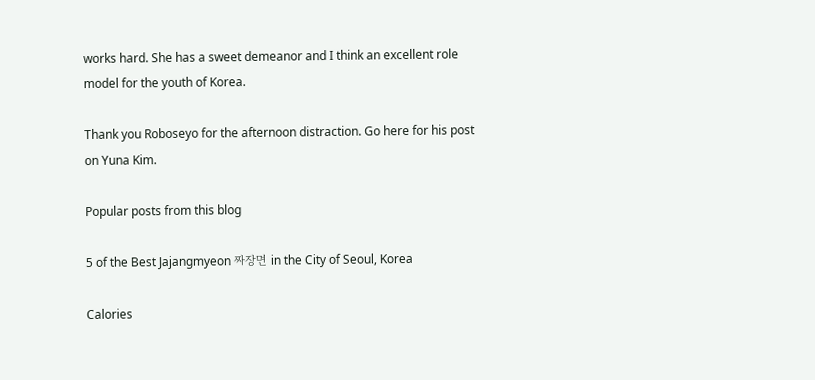works hard. She has a sweet demeanor and I think an excellent role model for the youth of Korea.

Thank you Roboseyo for the afternoon distraction. Go here for his post on Yuna Kim.

Popular posts from this blog

5 of the Best Jajangmyeon 짜장면 in the City of Seoul, Korea

Calories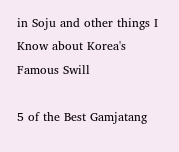in Soju and other things I Know about Korea's Famous Swill

5 of the Best Gamjatang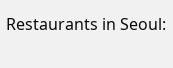Restaurants in Seoul: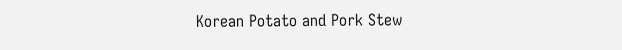Korean Potato and Pork Stew